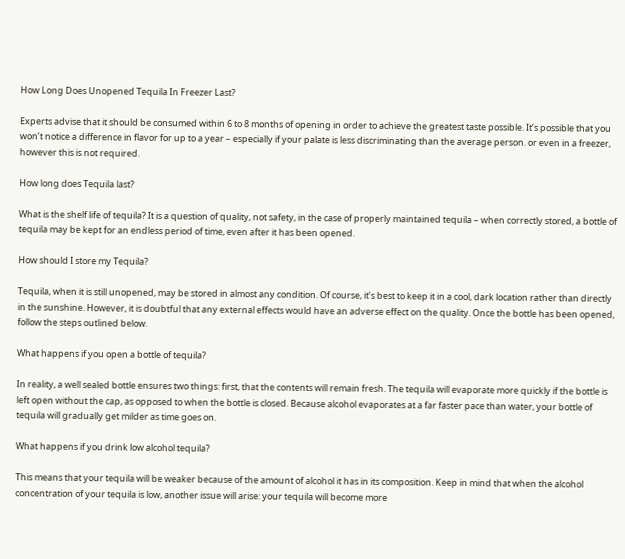How Long Does Unopened Tequila In Freezer Last?

Experts advise that it should be consumed within 6 to 8 months of opening in order to achieve the greatest taste possible. It’s possible that you won’t notice a difference in flavor for up to a year – especially if your palate is less discriminating than the average person. or even in a freezer, however this is not required.

How long does Tequila last?

What is the shelf life of tequila? It is a question of quality, not safety, in the case of properly maintained tequila – when correctly stored, a bottle of tequila may be kept for an endless period of time, even after it has been opened.

How should I store my Tequila?

Tequila, when it is still unopened, may be stored in almost any condition. Of course, it’s best to keep it in a cool, dark location rather than directly in the sunshine. However, it is doubtful that any external effects would have an adverse effect on the quality. Once the bottle has been opened, follow the steps outlined below.

What happens if you open a bottle of tequila?

In reality, a well sealed bottle ensures two things: first, that the contents will remain fresh. The tequila will evaporate more quickly if the bottle is left open without the cap, as opposed to when the bottle is closed. Because alcohol evaporates at a far faster pace than water, your bottle of tequila will gradually get milder as time goes on.

What happens if you drink low alcohol tequila?

This means that your tequila will be weaker because of the amount of alcohol it has in its composition. Keep in mind that when the alcohol concentration of your tequila is low, another issue will arise: your tequila will become more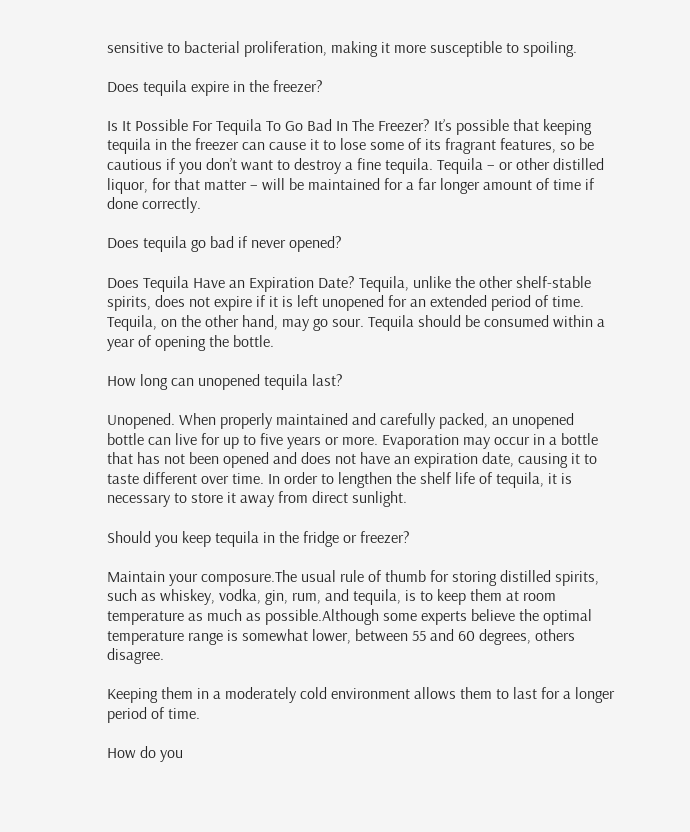sensitive to bacterial proliferation, making it more susceptible to spoiling.

Does tequila expire in the freezer?

Is It Possible For Tequila To Go Bad In The Freezer? It’s possible that keeping tequila in the freezer can cause it to lose some of its fragrant features, so be cautious if you don’t want to destroy a fine tequila. Tequila – or other distilled liquor, for that matter – will be maintained for a far longer amount of time if done correctly.

Does tequila go bad if never opened?

Does Tequila Have an Expiration Date? Tequila, unlike the other shelf-stable spirits, does not expire if it is left unopened for an extended period of time. Tequila, on the other hand, may go sour. Tequila should be consumed within a year of opening the bottle.

How long can unopened tequila last?

Unopened. When properly maintained and carefully packed, an unopened bottle can live for up to five years or more. Evaporation may occur in a bottle that has not been opened and does not have an expiration date, causing it to taste different over time. In order to lengthen the shelf life of tequila, it is necessary to store it away from direct sunlight.

Should you keep tequila in the fridge or freezer?

Maintain your composure.The usual rule of thumb for storing distilled spirits, such as whiskey, vodka, gin, rum, and tequila, is to keep them at room temperature as much as possible.Although some experts believe the optimal temperature range is somewhat lower, between 55 and 60 degrees, others disagree.

Keeping them in a moderately cold environment allows them to last for a longer period of time.

How do you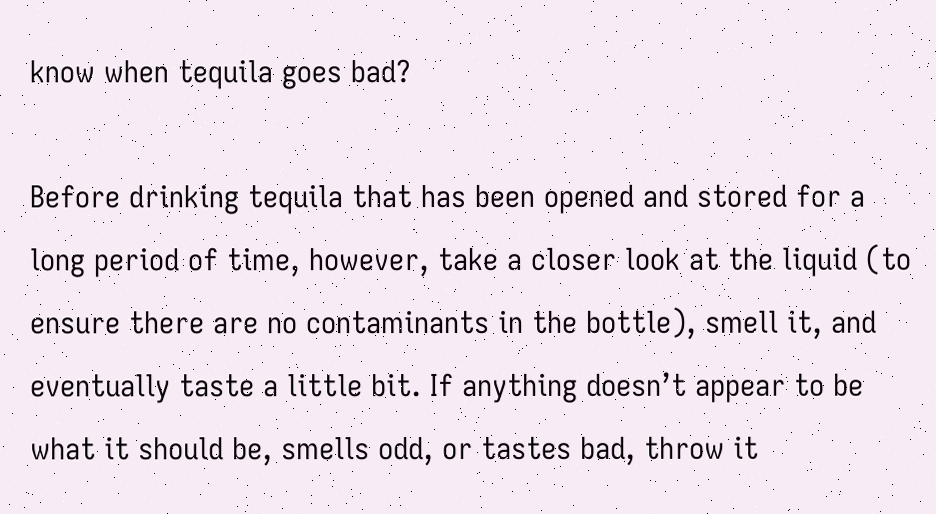know when tequila goes bad?

Before drinking tequila that has been opened and stored for a long period of time, however, take a closer look at the liquid (to ensure there are no contaminants in the bottle), smell it, and eventually taste a little bit. If anything doesn’t appear to be what it should be, smells odd, or tastes bad, throw it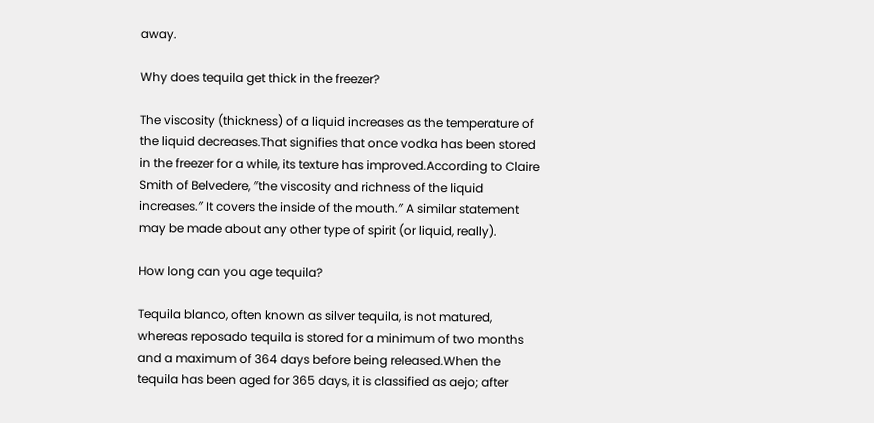away.

Why does tequila get thick in the freezer?

The viscosity (thickness) of a liquid increases as the temperature of the liquid decreases.That signifies that once vodka has been stored in the freezer for a while, its texture has improved.According to Claire Smith of Belvedere, ″the viscosity and richness of the liquid increases.″ It covers the inside of the mouth.″ A similar statement may be made about any other type of spirit (or liquid, really).

How long can you age tequila?

Tequila blanco, often known as silver tequila, is not matured, whereas reposado tequila is stored for a minimum of two months and a maximum of 364 days before being released.When the tequila has been aged for 365 days, it is classified as aejo; after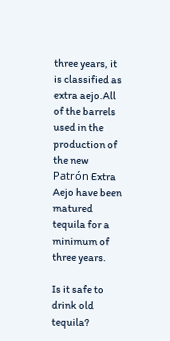three years, it is classified as extra aejo.All of the barrels used in the production of the new Patrón Extra Aejo have been matured tequila for a minimum of three years.

Is it safe to drink old tequila?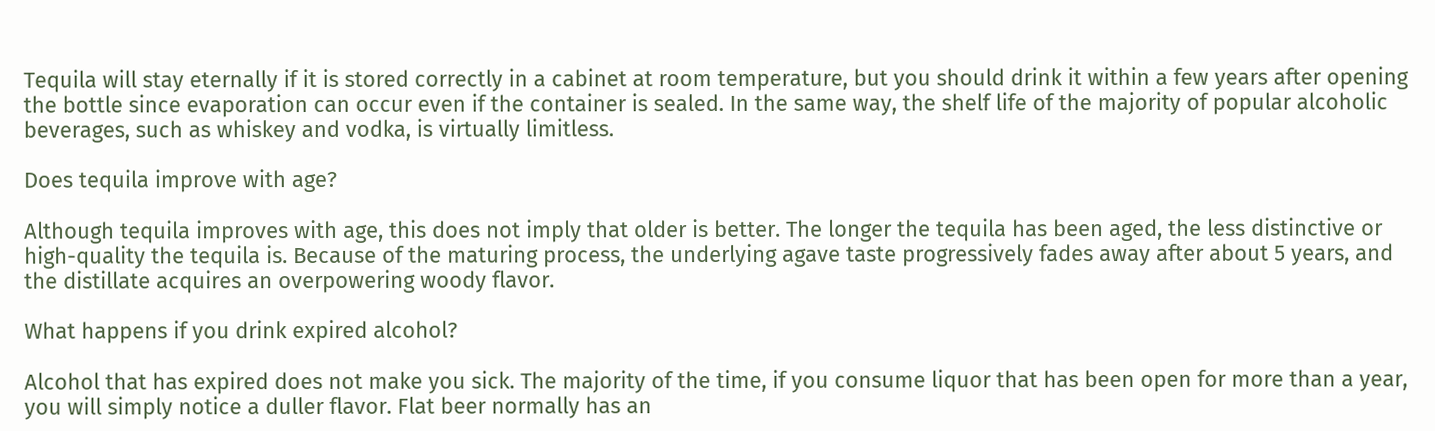Tequila will stay eternally if it is stored correctly in a cabinet at room temperature, but you should drink it within a few years after opening the bottle since evaporation can occur even if the container is sealed. In the same way, the shelf life of the majority of popular alcoholic beverages, such as whiskey and vodka, is virtually limitless.

Does tequila improve with age?

Although tequila improves with age, this does not imply that older is better. The longer the tequila has been aged, the less distinctive or high-quality the tequila is. Because of the maturing process, the underlying agave taste progressively fades away after about 5 years, and the distillate acquires an overpowering woody flavor.

What happens if you drink expired alcohol?

Alcohol that has expired does not make you sick. The majority of the time, if you consume liquor that has been open for more than a year, you will simply notice a duller flavor. Flat beer normally has an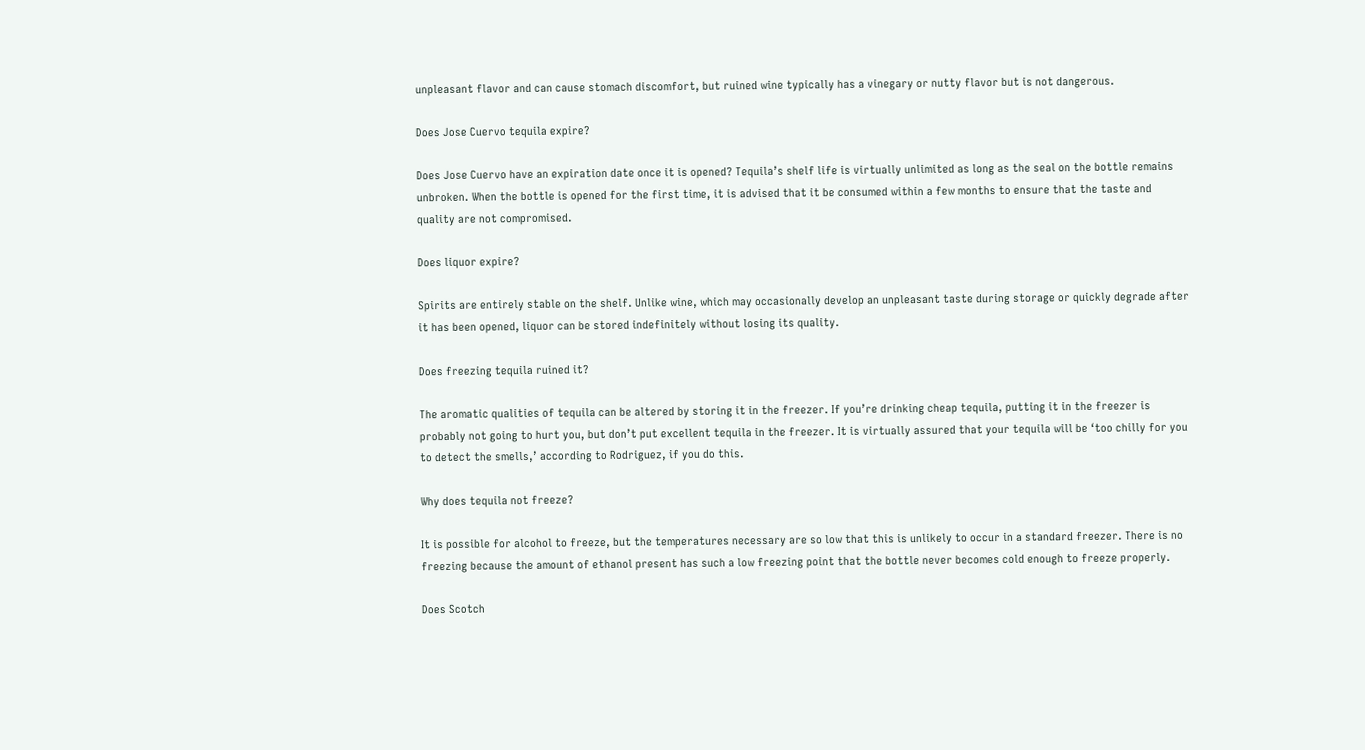unpleasant flavor and can cause stomach discomfort, but ruined wine typically has a vinegary or nutty flavor but is not dangerous.

Does Jose Cuervo tequila expire?

Does Jose Cuervo have an expiration date once it is opened? Tequila’s shelf life is virtually unlimited as long as the seal on the bottle remains unbroken. When the bottle is opened for the first time, it is advised that it be consumed within a few months to ensure that the taste and quality are not compromised.

Does liquor expire?

Spirits are entirely stable on the shelf. Unlike wine, which may occasionally develop an unpleasant taste during storage or quickly degrade after it has been opened, liquor can be stored indefinitely without losing its quality.

Does freezing tequila ruined it?

The aromatic qualities of tequila can be altered by storing it in the freezer. If you’re drinking cheap tequila, putting it in the freezer is probably not going to hurt you, but don’t put excellent tequila in the freezer. It is virtually assured that your tequila will be ‘too chilly for you to detect the smells,’ according to Rodriguez, if you do this.

Why does tequila not freeze?

It is possible for alcohol to freeze, but the temperatures necessary are so low that this is unlikely to occur in a standard freezer. There is no freezing because the amount of ethanol present has such a low freezing point that the bottle never becomes cold enough to freeze properly.

Does Scotch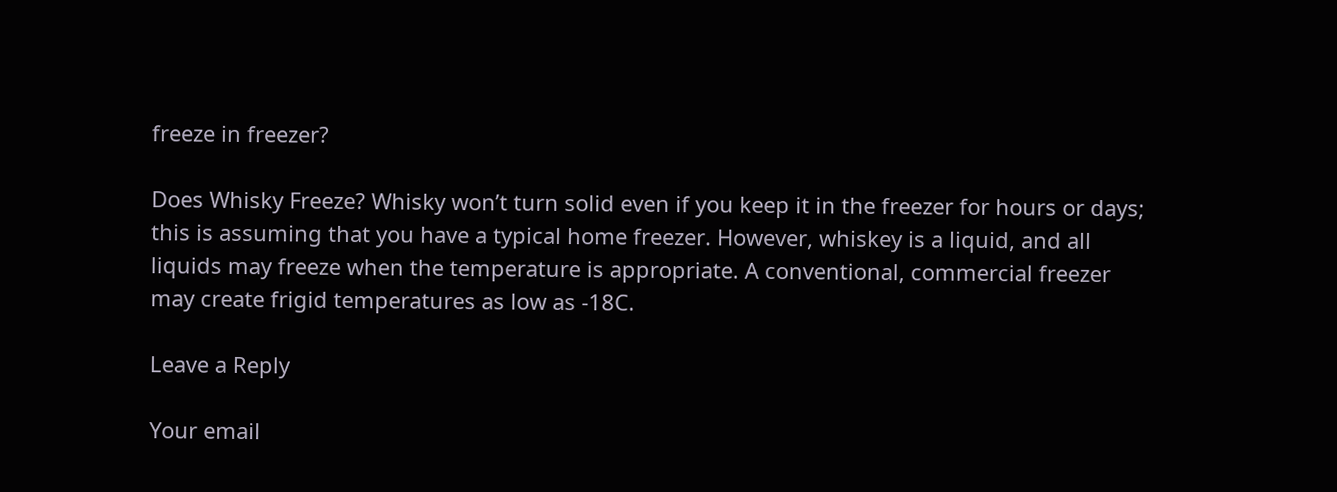freeze in freezer?

Does Whisky Freeze? Whisky won’t turn solid even if you keep it in the freezer for hours or days; this is assuming that you have a typical home freezer. However, whiskey is a liquid, and all liquids may freeze when the temperature is appropriate. A conventional, commercial freezer may create frigid temperatures as low as -18C.

Leave a Reply

Your email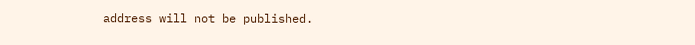address will not be published.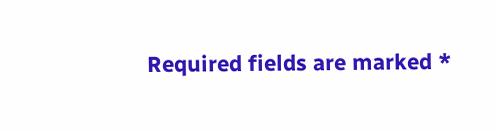Required fields are marked *